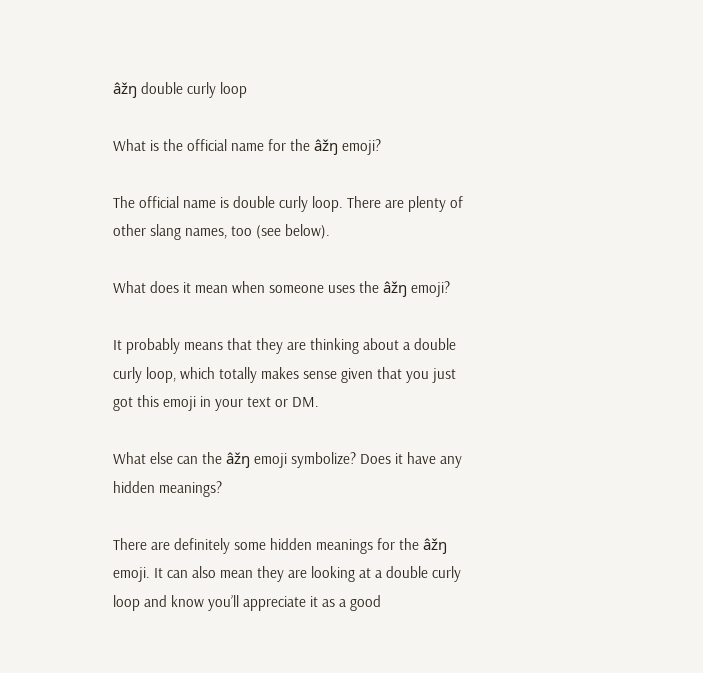âžŋ double curly loop

What is the official name for the âžŋ emoji?

The official name is double curly loop. There are plenty of other slang names, too (see below).

What does it mean when someone uses the âžŋ emoji?

It probably means that they are thinking about a double curly loop, which totally makes sense given that you just got this emoji in your text or DM.

What else can the âžŋ emoji symbolize? Does it have any hidden meanings?

There are definitely some hidden meanings for the âžŋ emoji. It can also mean they are looking at a double curly loop and know you’ll appreciate it as a good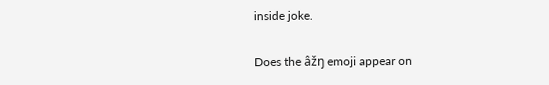inside joke.

Does the âžŋ emoji appear on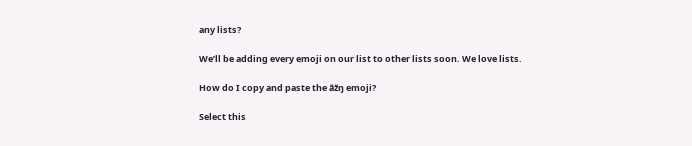any lists?

We’ll be adding every emoji on our list to other lists soon. We love lists.

How do I copy and paste the âžŋ emoji?

Select this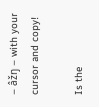– âžŋ – with your cursor and copy!

Is the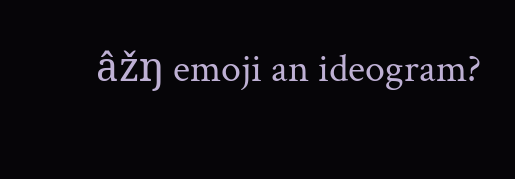âžŋ emoji an ideogram?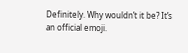Definitely. Why wouldn’t it be? It’s an official emoji.